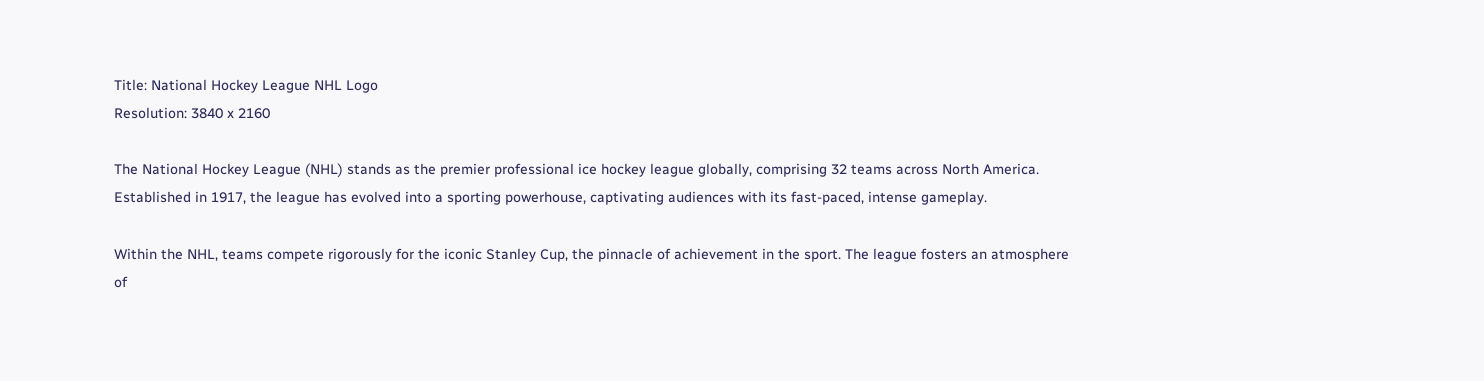Title: National Hockey League NHL Logo
Resolution: 3840 x 2160

The National Hockey League (NHL) stands as the premier professional ice hockey league globally, comprising 32 teams across North America. Established in 1917, the league has evolved into a sporting powerhouse, captivating audiences with its fast-paced, intense gameplay.

Within the NHL, teams compete rigorously for the iconic Stanley Cup, the pinnacle of achievement in the sport. The league fosters an atmosphere of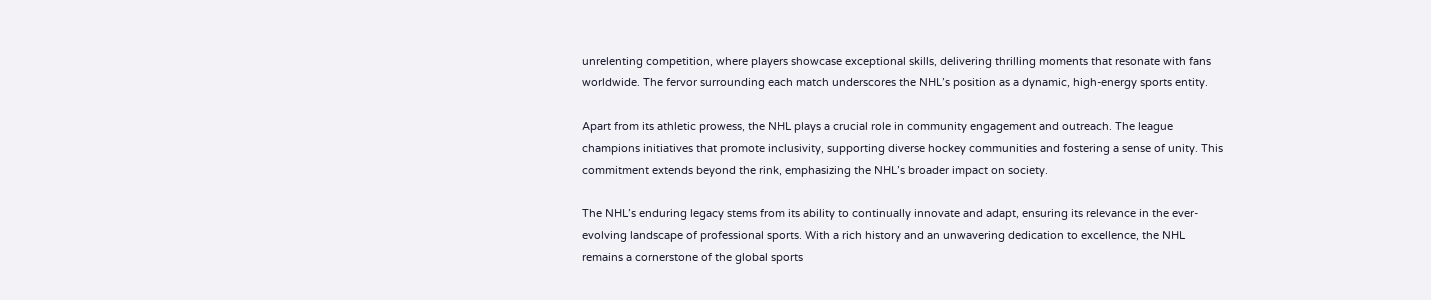unrelenting competition, where players showcase exceptional skills, delivering thrilling moments that resonate with fans worldwide. The fervor surrounding each match underscores the NHL’s position as a dynamic, high-energy sports entity.

Apart from its athletic prowess, the NHL plays a crucial role in community engagement and outreach. The league champions initiatives that promote inclusivity, supporting diverse hockey communities and fostering a sense of unity. This commitment extends beyond the rink, emphasizing the NHL’s broader impact on society.

The NHL’s enduring legacy stems from its ability to continually innovate and adapt, ensuring its relevance in the ever-evolving landscape of professional sports. With a rich history and an unwavering dedication to excellence, the NHL remains a cornerstone of the global sports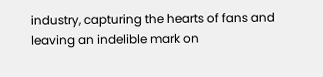industry, capturing the hearts of fans and leaving an indelible mark on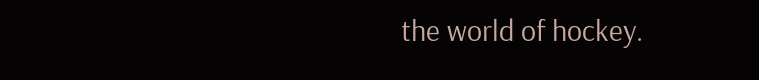the world of hockey.